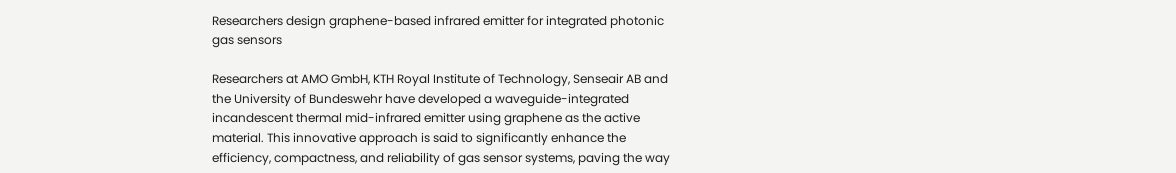Researchers design graphene-based infrared emitter for integrated photonic gas sensors

Researchers at AMO GmbH, KTH Royal Institute of Technology, Senseair AB and the University of Bundeswehr have developed a waveguide-integrated incandescent thermal mid-infrared emitter using graphene as the active material. This innovative approach is said to significantly enhance the efficiency, compactness, and reliability of gas sensor systems, paving the way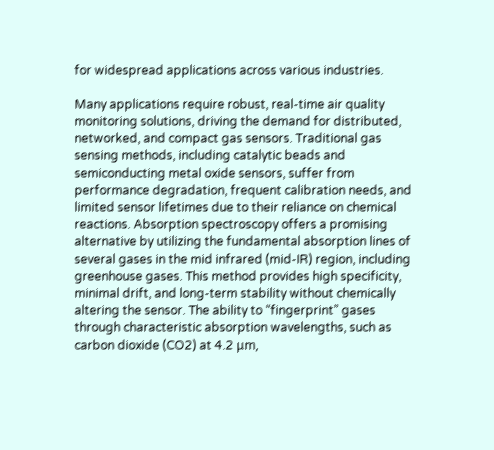for widespread applications across various industries.

Many applications require robust, real-time air quality monitoring solutions, driving the demand for distributed, networked, and compact gas sensors. Traditional gas sensing methods, including catalytic beads and semiconducting metal oxide sensors, suffer from performance degradation, frequent calibration needs, and limited sensor lifetimes due to their reliance on chemical reactions. Absorption spectroscopy offers a promising alternative by utilizing the fundamental absorption lines of several gases in the mid infrared (mid-IR) region, including greenhouse gases. This method provides high specificity, minimal drift, and long-term stability without chemically altering the sensor. The ability to “fingerprint” gases through characteristic absorption wavelengths, such as carbon dioxide (CO2) at 4.2 μm,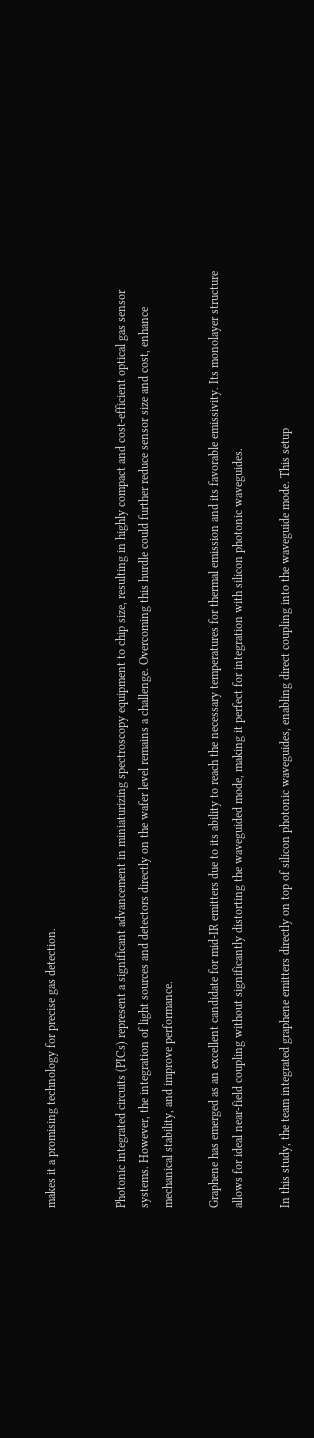makes it a promising technology for precise gas detection.


Photonic integrated circuits (PICs) represent a significant advancement in miniaturizing spectroscopy equipment to chip size, resulting in highly compact and cost-efficient optical gas sensor systems. However, the integration of light sources and detectors directly on the wafer level remains a challenge. Overcoming this hurdle could further reduce sensor size and cost, enhance mechanical stability, and improve performance.

Graphene has emerged as an excellent candidate for mid-IR emitters due to its ability to reach the necessary temperatures for thermal emission and its favorable emissivity. Its monolayer structure allows for ideal near-field coupling without significantly distorting the waveguided mode, making it perfect for integration with silicon photonic waveguides.

In this study, the team integrated graphene emitters directly on top of silicon photonic waveguides, enabling direct coupling into the waveguide mode. This setup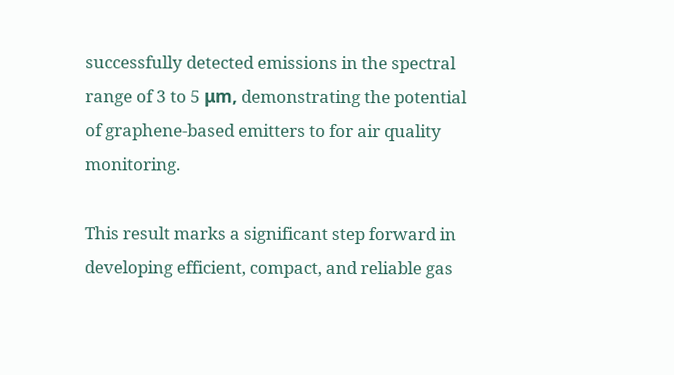successfully detected emissions in the spectral range of 3 to 5 μm, demonstrating the potential of graphene-based emitters to for air quality monitoring.

This result marks a significant step forward in developing efficient, compact, and reliable gas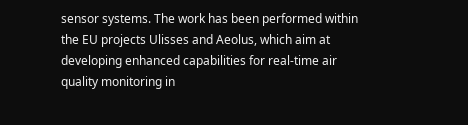sensor systems. The work has been performed within the EU projects Ulisses and Aeolus, which aim at developing enhanced capabilities for real-time air quality monitoring in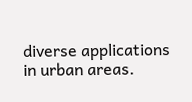diverse applications in urban areas.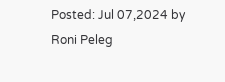Posted: Jul 07,2024 by Roni Peleg